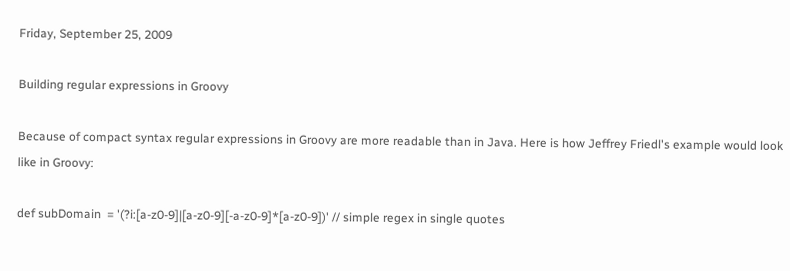Friday, September 25, 2009

Building regular expressions in Groovy

Because of compact syntax regular expressions in Groovy are more readable than in Java. Here is how Jeffrey Friedl's example would look like in Groovy:

def subDomain  = '(?i:[a-z0-9]|[a-z0-9][-a-z0-9]*[a-z0-9])' // simple regex in single quotes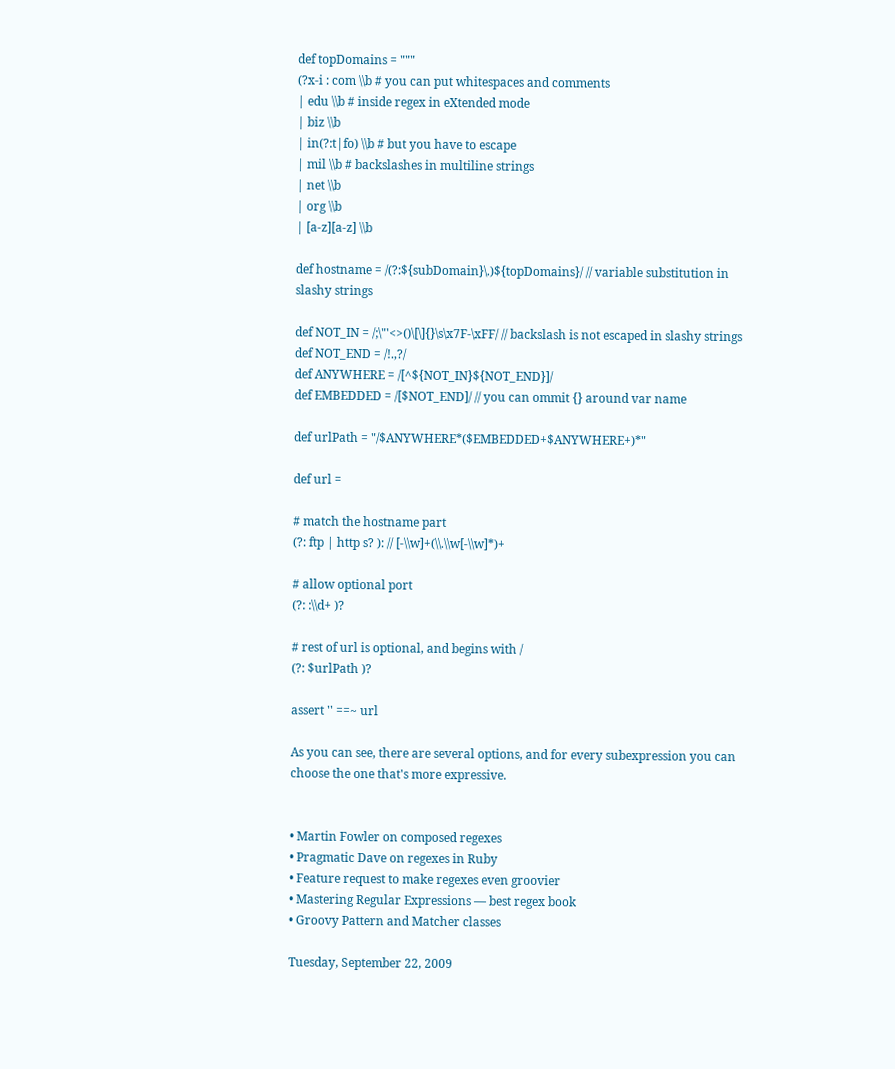def topDomains = """
(?x-i : com \\b # you can put whitespaces and comments
| edu \\b # inside regex in eXtended mode
| biz \\b
| in(?:t|fo) \\b # but you have to escape
| mil \\b # backslashes in multiline strings
| net \\b
| org \\b
| [a-z][a-z] \\b

def hostname = /(?:${subDomain}\.)${topDomains}/ // variable substitution in slashy strings

def NOT_IN = /;\"'<>()\[\]{}\s\x7F-\xFF/ // backslash is not escaped in slashy strings
def NOT_END = /!.,?/
def ANYWHERE = /[^${NOT_IN}${NOT_END}]/
def EMBEDDED = /[$NOT_END]/ // you can ommit {} around var name

def urlPath = "/$ANYWHERE*($EMBEDDED+$ANYWHERE+)*"

def url =

# match the hostname part
(?: ftp | http s? ): // [-\\w]+(\\.\\w[-\\w]*)+

# allow optional port
(?: :\\d+ )?

# rest of url is optional, and begins with /
(?: $urlPath )?

assert '' ==~ url

As you can see, there are several options, and for every subexpression you can choose the one that's more expressive.


• Martin Fowler on composed regexes
• Pragmatic Dave on regexes in Ruby
• Feature request to make regexes even groovier
• Mastering Regular Expressions — best regex book
• Groovy Pattern and Matcher classes

Tuesday, September 22, 2009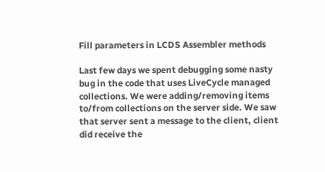Fill parameters in LCDS Assembler methods

Last few days we spent debugging some nasty bug in the code that uses LiveCycle managed collections. We were adding/removing items to/from collections on the server side. We saw that server sent a message to the client, client did receive the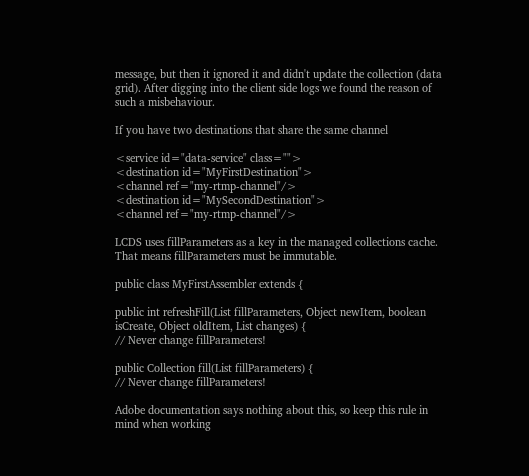message, but then it ignored it and didn't update the collection (data grid). After digging into the client side logs we found the reason of such a misbehaviour.

If you have two destinations that share the same channel

<service id="data-service" class="">
<destination id="MyFirstDestination">
<channel ref="my-rtmp-channel"/>
<destination id="MySecondDestination">
<channel ref="my-rtmp-channel"/>

LCDS uses fillParameters as a key in the managed collections cache. That means fillParameters must be immutable.

public class MyFirstAssembler extends {

public int refreshFill(List fillParameters, Object newItem, boolean isCreate, Object oldItem, List changes) {
// Never change fillParameters!

public Collection fill(List fillParameters) {
// Never change fillParameters!

Adobe documentation says nothing about this, so keep this rule in mind when working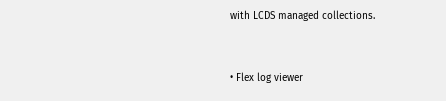with LCDS managed collections.


• Flex log viewer